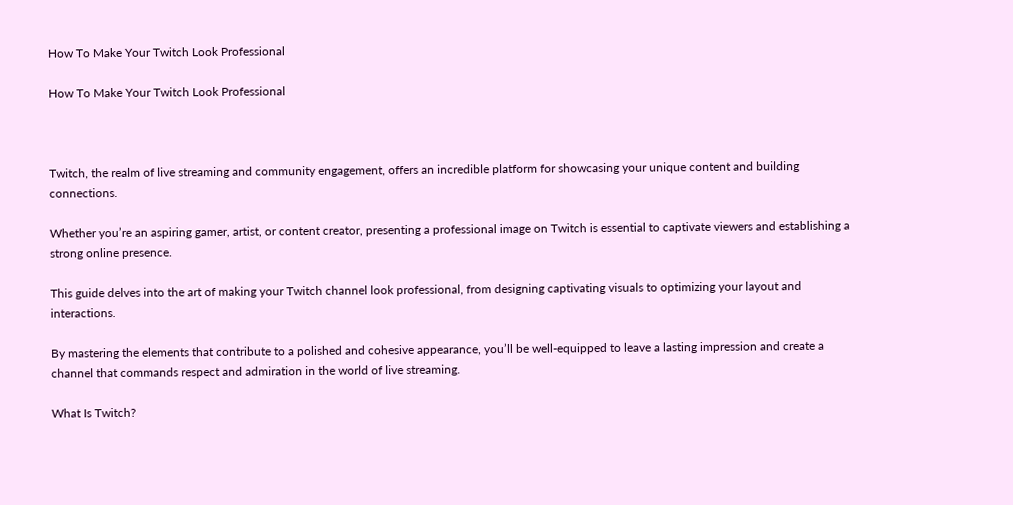How To Make Your Twitch Look Professional

How To Make Your Twitch Look Professional



Twitch, the realm of live streaming and community engagement, offers an incredible platform for showcasing your unique content and building connections.

Whether you’re an aspiring gamer, artist, or content creator, presenting a professional image on Twitch is essential to captivate viewers and establishing a strong online presence.

This guide delves into the art of making your Twitch channel look professional, from designing captivating visuals to optimizing your layout and interactions.

By mastering the elements that contribute to a polished and cohesive appearance, you’ll be well-equipped to leave a lasting impression and create a channel that commands respect and admiration in the world of live streaming.

What Is Twitch?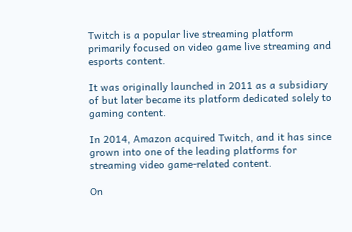Twitch is a popular live streaming platform primarily focused on video game live streaming and esports content.

It was originally launched in 2011 as a subsidiary of but later became its platform dedicated solely to gaming content.

In 2014, Amazon acquired Twitch, and it has since grown into one of the leading platforms for streaming video game-related content.

On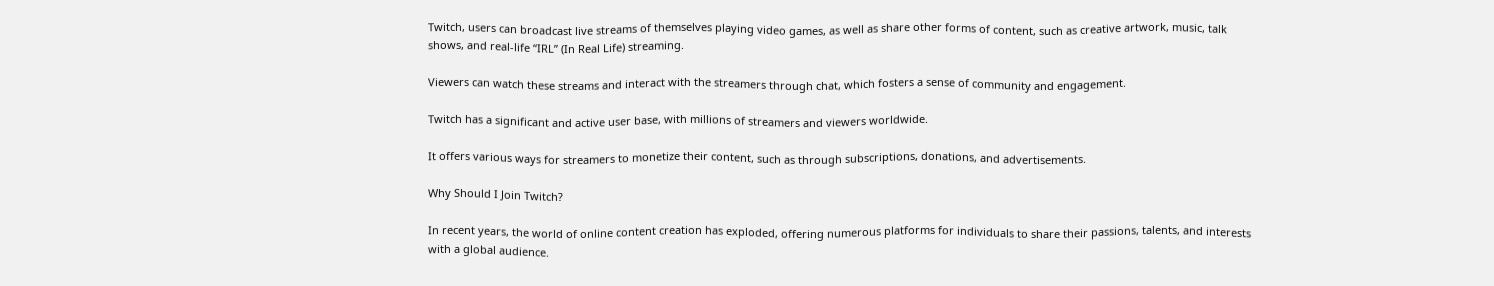Twitch, users can broadcast live streams of themselves playing video games, as well as share other forms of content, such as creative artwork, music, talk shows, and real-life “IRL” (In Real Life) streaming.

Viewers can watch these streams and interact with the streamers through chat, which fosters a sense of community and engagement.

Twitch has a significant and active user base, with millions of streamers and viewers worldwide.

It offers various ways for streamers to monetize their content, such as through subscriptions, donations, and advertisements.

Why Should I Join Twitch?

In recent years, the world of online content creation has exploded, offering numerous platforms for individuals to share their passions, talents, and interests with a global audience.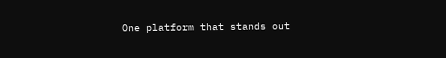One platform that stands out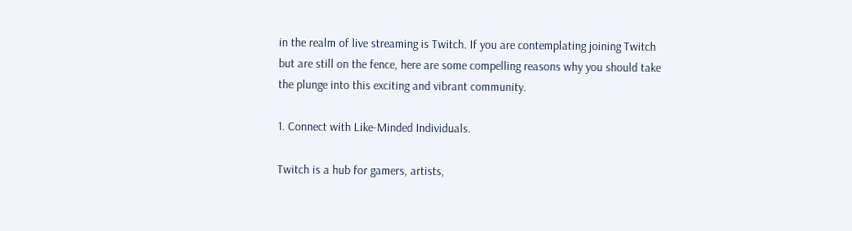in the realm of live streaming is Twitch. If you are contemplating joining Twitch but are still on the fence, here are some compelling reasons why you should take the plunge into this exciting and vibrant community.

1. Connect with Like-Minded Individuals.

Twitch is a hub for gamers, artists,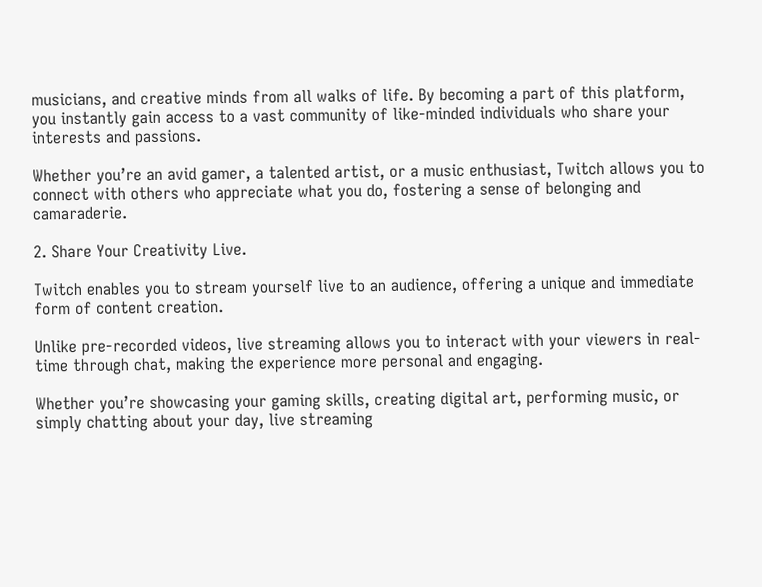musicians, and creative minds from all walks of life. By becoming a part of this platform, you instantly gain access to a vast community of like-minded individuals who share your interests and passions.

Whether you’re an avid gamer, a talented artist, or a music enthusiast, Twitch allows you to connect with others who appreciate what you do, fostering a sense of belonging and camaraderie.

2. Share Your Creativity Live.

Twitch enables you to stream yourself live to an audience, offering a unique and immediate form of content creation.

Unlike pre-recorded videos, live streaming allows you to interact with your viewers in real-time through chat, making the experience more personal and engaging.

Whether you’re showcasing your gaming skills, creating digital art, performing music, or simply chatting about your day, live streaming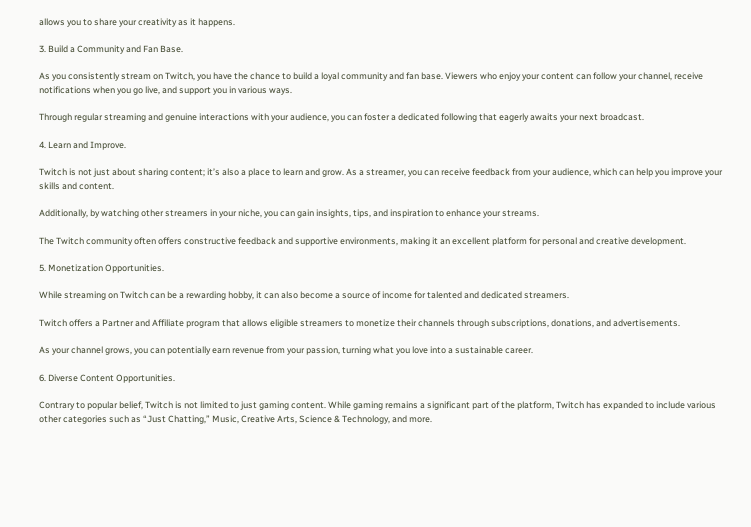allows you to share your creativity as it happens.

3. Build a Community and Fan Base.

As you consistently stream on Twitch, you have the chance to build a loyal community and fan base. Viewers who enjoy your content can follow your channel, receive notifications when you go live, and support you in various ways.

Through regular streaming and genuine interactions with your audience, you can foster a dedicated following that eagerly awaits your next broadcast.

4. Learn and Improve.

Twitch is not just about sharing content; it’s also a place to learn and grow. As a streamer, you can receive feedback from your audience, which can help you improve your skills and content.

Additionally, by watching other streamers in your niche, you can gain insights, tips, and inspiration to enhance your streams.

The Twitch community often offers constructive feedback and supportive environments, making it an excellent platform for personal and creative development.

5. Monetization Opportunities.

While streaming on Twitch can be a rewarding hobby, it can also become a source of income for talented and dedicated streamers.

Twitch offers a Partner and Affiliate program that allows eligible streamers to monetize their channels through subscriptions, donations, and advertisements.

As your channel grows, you can potentially earn revenue from your passion, turning what you love into a sustainable career.

6. Diverse Content Opportunities.

Contrary to popular belief, Twitch is not limited to just gaming content. While gaming remains a significant part of the platform, Twitch has expanded to include various other categories such as “Just Chatting,” Music, Creative Arts, Science & Technology, and more.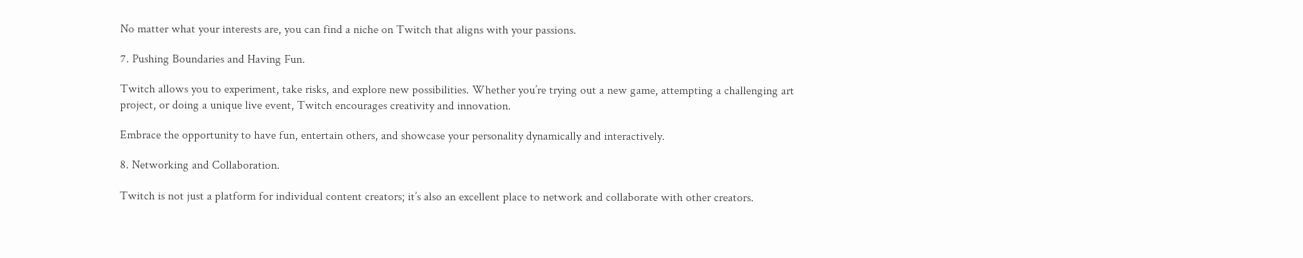No matter what your interests are, you can find a niche on Twitch that aligns with your passions.

7. Pushing Boundaries and Having Fun.

Twitch allows you to experiment, take risks, and explore new possibilities. Whether you’re trying out a new game, attempting a challenging art project, or doing a unique live event, Twitch encourages creativity and innovation.

Embrace the opportunity to have fun, entertain others, and showcase your personality dynamically and interactively.

8. Networking and Collaboration.

Twitch is not just a platform for individual content creators; it’s also an excellent place to network and collaborate with other creators.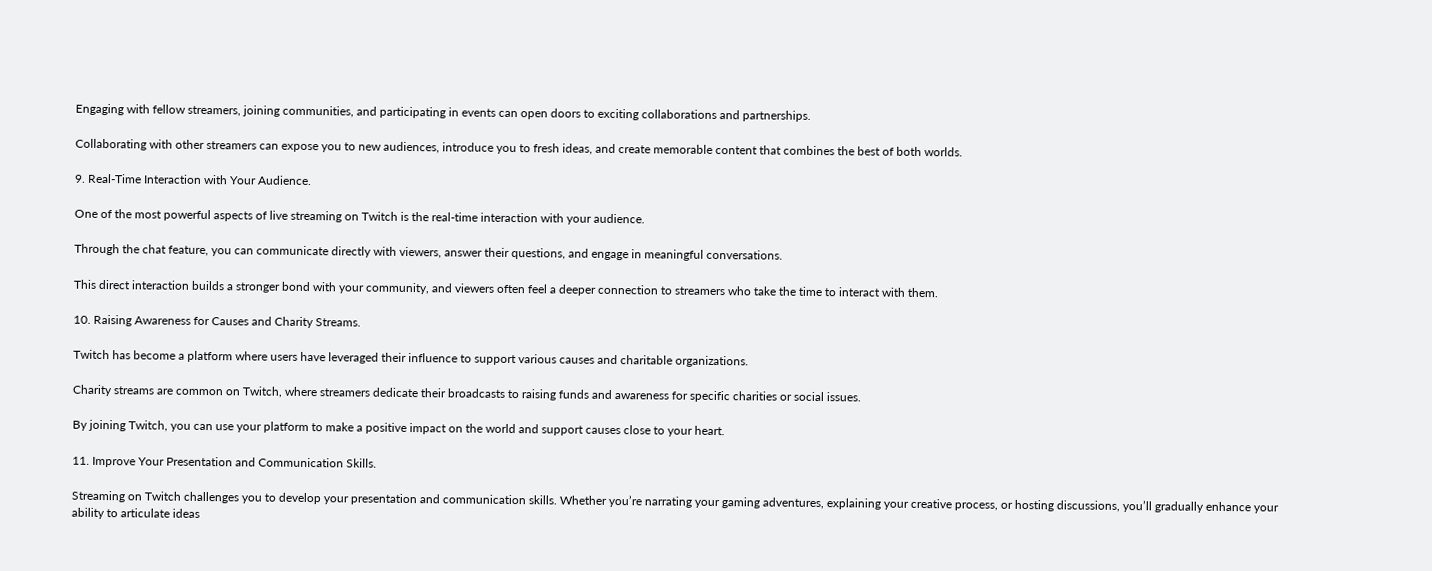Engaging with fellow streamers, joining communities, and participating in events can open doors to exciting collaborations and partnerships.

Collaborating with other streamers can expose you to new audiences, introduce you to fresh ideas, and create memorable content that combines the best of both worlds.

9. Real-Time Interaction with Your Audience.

One of the most powerful aspects of live streaming on Twitch is the real-time interaction with your audience.

Through the chat feature, you can communicate directly with viewers, answer their questions, and engage in meaningful conversations.

This direct interaction builds a stronger bond with your community, and viewers often feel a deeper connection to streamers who take the time to interact with them.

10. Raising Awareness for Causes and Charity Streams.

Twitch has become a platform where users have leveraged their influence to support various causes and charitable organizations.

Charity streams are common on Twitch, where streamers dedicate their broadcasts to raising funds and awareness for specific charities or social issues.

By joining Twitch, you can use your platform to make a positive impact on the world and support causes close to your heart.

11. Improve Your Presentation and Communication Skills.

Streaming on Twitch challenges you to develop your presentation and communication skills. Whether you’re narrating your gaming adventures, explaining your creative process, or hosting discussions, you’ll gradually enhance your ability to articulate ideas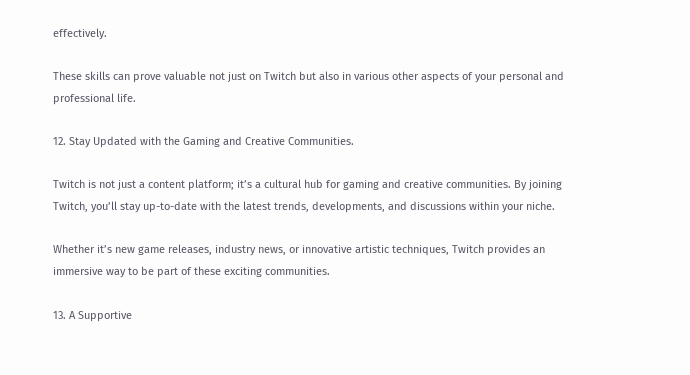effectively.

These skills can prove valuable not just on Twitch but also in various other aspects of your personal and professional life.

12. Stay Updated with the Gaming and Creative Communities.

Twitch is not just a content platform; it’s a cultural hub for gaming and creative communities. By joining Twitch, you’ll stay up-to-date with the latest trends, developments, and discussions within your niche.

Whether it’s new game releases, industry news, or innovative artistic techniques, Twitch provides an immersive way to be part of these exciting communities.

13. A Supportive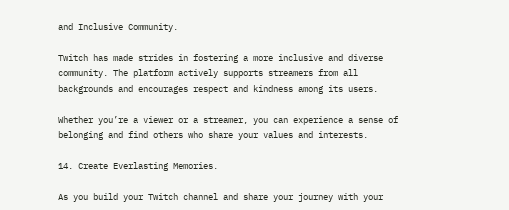and Inclusive Community.

Twitch has made strides in fostering a more inclusive and diverse community. The platform actively supports streamers from all backgrounds and encourages respect and kindness among its users.

Whether you’re a viewer or a streamer, you can experience a sense of belonging and find others who share your values and interests.

14. Create Everlasting Memories.

As you build your Twitch channel and share your journey with your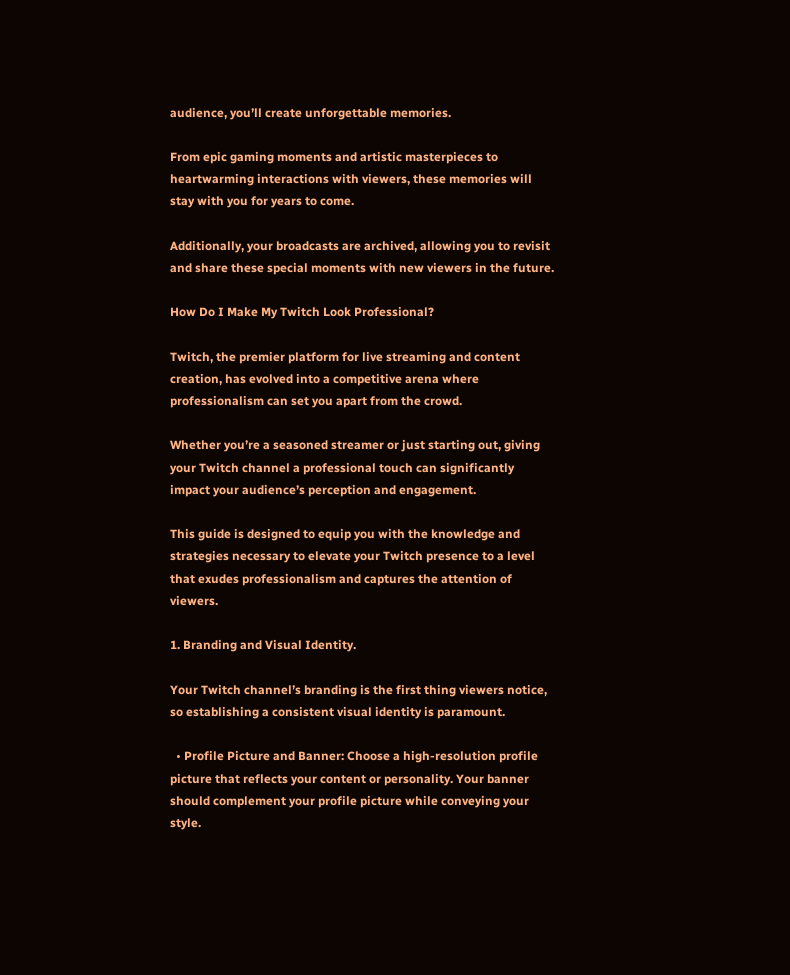audience, you’ll create unforgettable memories.

From epic gaming moments and artistic masterpieces to heartwarming interactions with viewers, these memories will stay with you for years to come.

Additionally, your broadcasts are archived, allowing you to revisit and share these special moments with new viewers in the future.

How Do I Make My Twitch Look Professional?

Twitch, the premier platform for live streaming and content creation, has evolved into a competitive arena where professionalism can set you apart from the crowd.

Whether you’re a seasoned streamer or just starting out, giving your Twitch channel a professional touch can significantly impact your audience’s perception and engagement.

This guide is designed to equip you with the knowledge and strategies necessary to elevate your Twitch presence to a level that exudes professionalism and captures the attention of viewers.

1. Branding and Visual Identity.

Your Twitch channel’s branding is the first thing viewers notice, so establishing a consistent visual identity is paramount.

  • Profile Picture and Banner: Choose a high-resolution profile picture that reflects your content or personality. Your banner should complement your profile picture while conveying your style.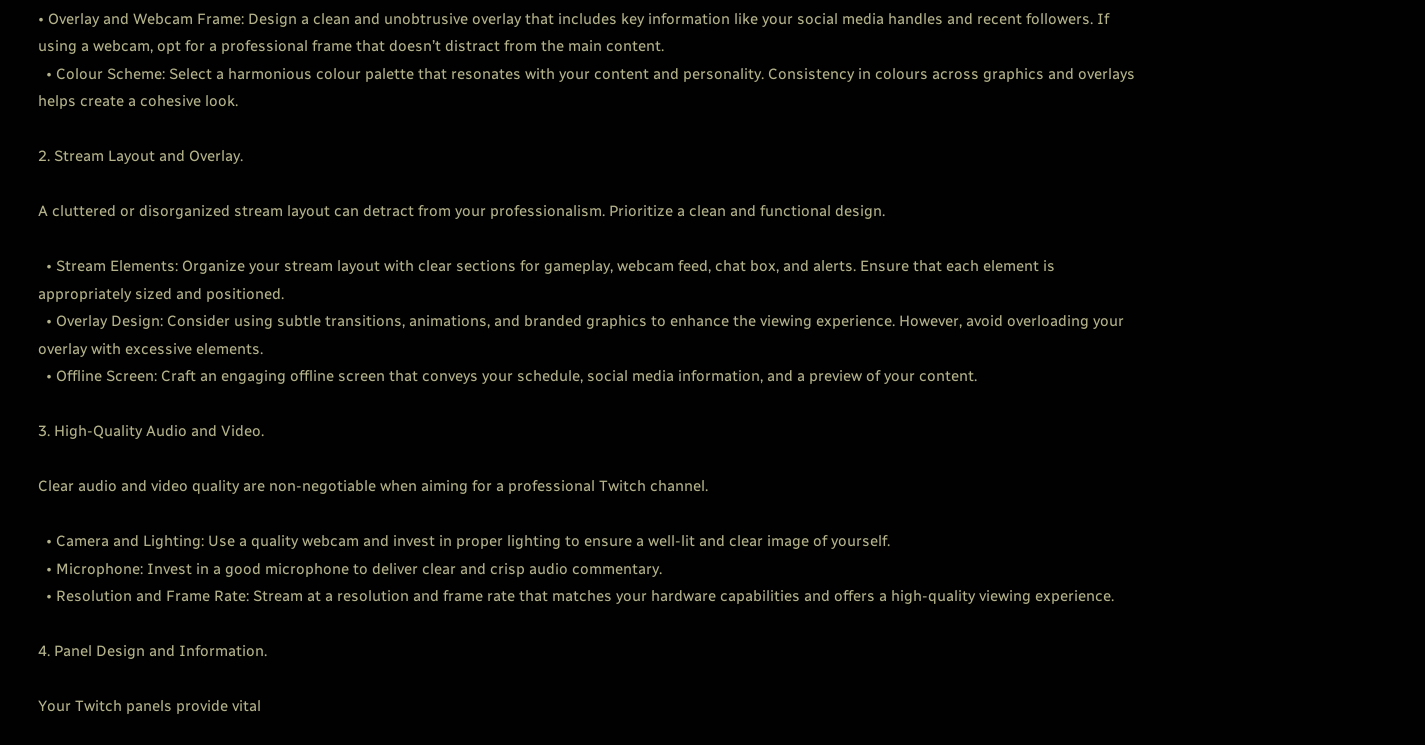• Overlay and Webcam Frame: Design a clean and unobtrusive overlay that includes key information like your social media handles and recent followers. If using a webcam, opt for a professional frame that doesn’t distract from the main content.
  • Colour Scheme: Select a harmonious colour palette that resonates with your content and personality. Consistency in colours across graphics and overlays helps create a cohesive look.

2. Stream Layout and Overlay.

A cluttered or disorganized stream layout can detract from your professionalism. Prioritize a clean and functional design.

  • Stream Elements: Organize your stream layout with clear sections for gameplay, webcam feed, chat box, and alerts. Ensure that each element is appropriately sized and positioned.
  • Overlay Design: Consider using subtle transitions, animations, and branded graphics to enhance the viewing experience. However, avoid overloading your overlay with excessive elements.
  • Offline Screen: Craft an engaging offline screen that conveys your schedule, social media information, and a preview of your content.

3. High-Quality Audio and Video.

Clear audio and video quality are non-negotiable when aiming for a professional Twitch channel.

  • Camera and Lighting: Use a quality webcam and invest in proper lighting to ensure a well-lit and clear image of yourself.
  • Microphone: Invest in a good microphone to deliver clear and crisp audio commentary.
  • Resolution and Frame Rate: Stream at a resolution and frame rate that matches your hardware capabilities and offers a high-quality viewing experience.

4. Panel Design and Information.

Your Twitch panels provide vital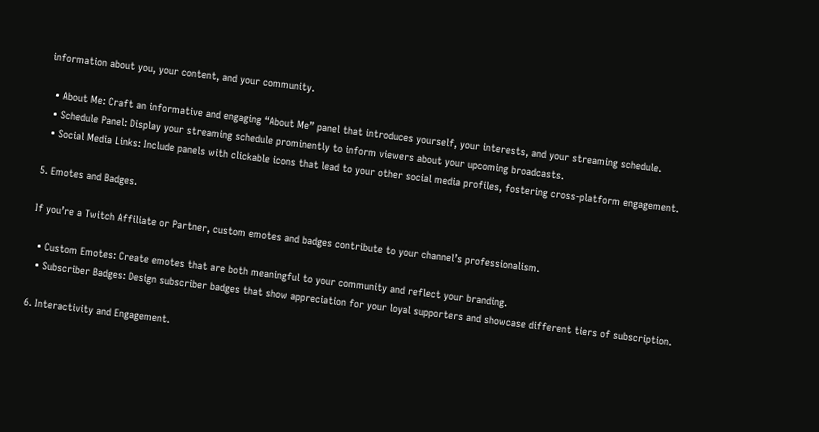information about you, your content, and your community.

  • About Me: Craft an informative and engaging “About Me” panel that introduces yourself, your interests, and your streaming schedule.
  • Schedule Panel: Display your streaming schedule prominently to inform viewers about your upcoming broadcasts.
  • Social Media Links: Include panels with clickable icons that lead to your other social media profiles, fostering cross-platform engagement.

5. Emotes and Badges.

If you’re a Twitch Affiliate or Partner, custom emotes and badges contribute to your channel’s professionalism.

  • Custom Emotes: Create emotes that are both meaningful to your community and reflect your branding.
  • Subscriber Badges: Design subscriber badges that show appreciation for your loyal supporters and showcase different tiers of subscription.

6. Interactivity and Engagement.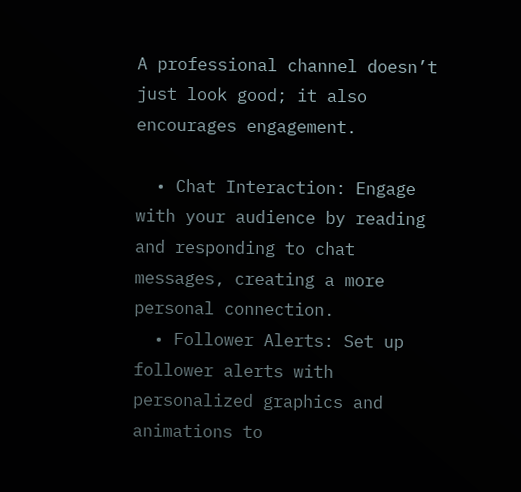A professional channel doesn’t just look good; it also encourages engagement.

  • Chat Interaction: Engage with your audience by reading and responding to chat messages, creating a more personal connection.
  • Follower Alerts: Set up follower alerts with personalized graphics and animations to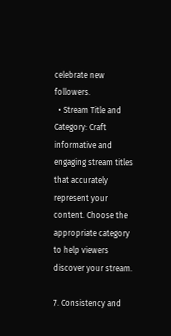celebrate new followers.
  • Stream Title and Category: Craft informative and engaging stream titles that accurately represent your content. Choose the appropriate category to help viewers discover your stream.

7. Consistency and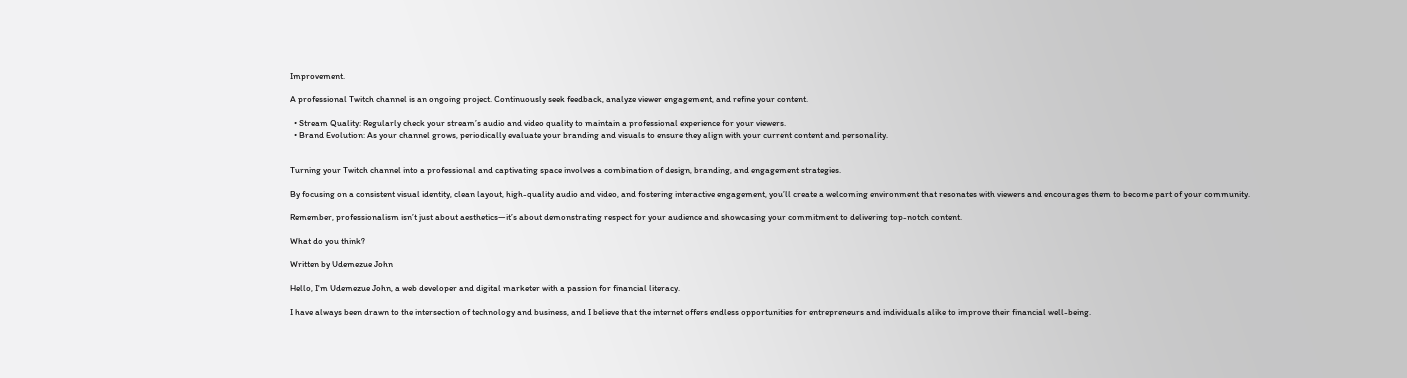Improvement.

A professional Twitch channel is an ongoing project. Continuously seek feedback, analyze viewer engagement, and refine your content.

  • Stream Quality: Regularly check your stream’s audio and video quality to maintain a professional experience for your viewers.
  • Brand Evolution: As your channel grows, periodically evaluate your branding and visuals to ensure they align with your current content and personality.


Turning your Twitch channel into a professional and captivating space involves a combination of design, branding, and engagement strategies.

By focusing on a consistent visual identity, clean layout, high-quality audio and video, and fostering interactive engagement, you’ll create a welcoming environment that resonates with viewers and encourages them to become part of your community.

Remember, professionalism isn’t just about aesthetics—it’s about demonstrating respect for your audience and showcasing your commitment to delivering top-notch content.

What do you think?

Written by Udemezue John

Hello, I'm Udemezue John, a web developer and digital marketer with a passion for financial literacy.

I have always been drawn to the intersection of technology and business, and I believe that the internet offers endless opportunities for entrepreneurs and individuals alike to improve their financial well-being.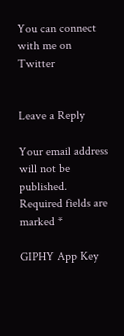You can connect with me on Twitter


Leave a Reply

Your email address will not be published. Required fields are marked *

GIPHY App Key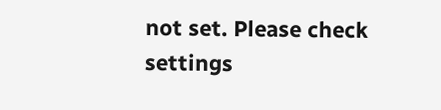not set. Please check settings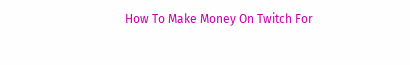How To Make Money On Twitch For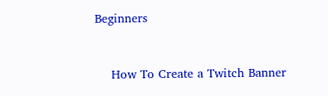Beginners


    How To Create a Twitch Banner